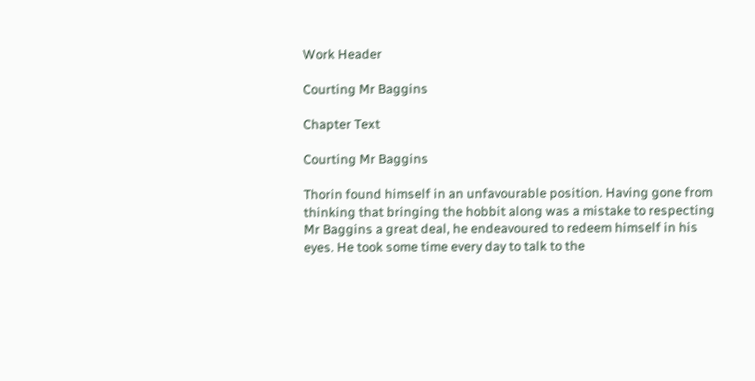Work Header

Courting Mr Baggins

Chapter Text

Courting Mr Baggins

Thorin found himself in an unfavourable position. Having gone from thinking that bringing the hobbit along was a mistake to respecting Mr Baggins a great deal, he endeavoured to redeem himself in his eyes. He took some time every day to talk to the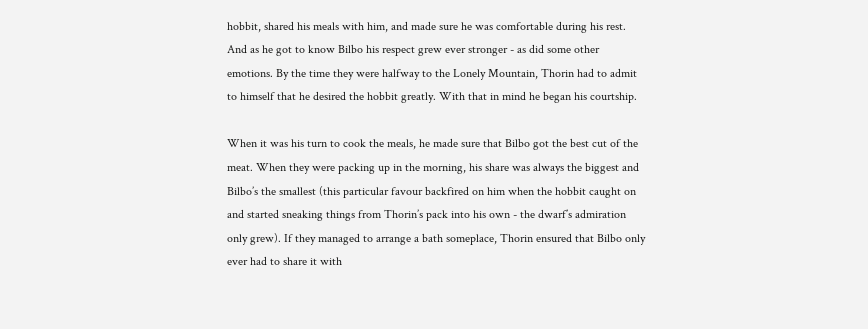hobbit, shared his meals with him, and made sure he was comfortable during his rest. And as he got to know Bilbo his respect grew ever stronger - as did some other emotions. By the time they were halfway to the Lonely Mountain, Thorin had to admit to himself that he desired the hobbit greatly. With that in mind he began his courtship.

When it was his turn to cook the meals, he made sure that Bilbo got the best cut of the meat. When they were packing up in the morning, his share was always the biggest and Bilbo’s the smallest (this particular favour backfired on him when the hobbit caught on and started sneaking things from Thorin’s pack into his own - the dwarf’s admiration only grew). If they managed to arrange a bath someplace, Thorin ensured that Bilbo only ever had to share it with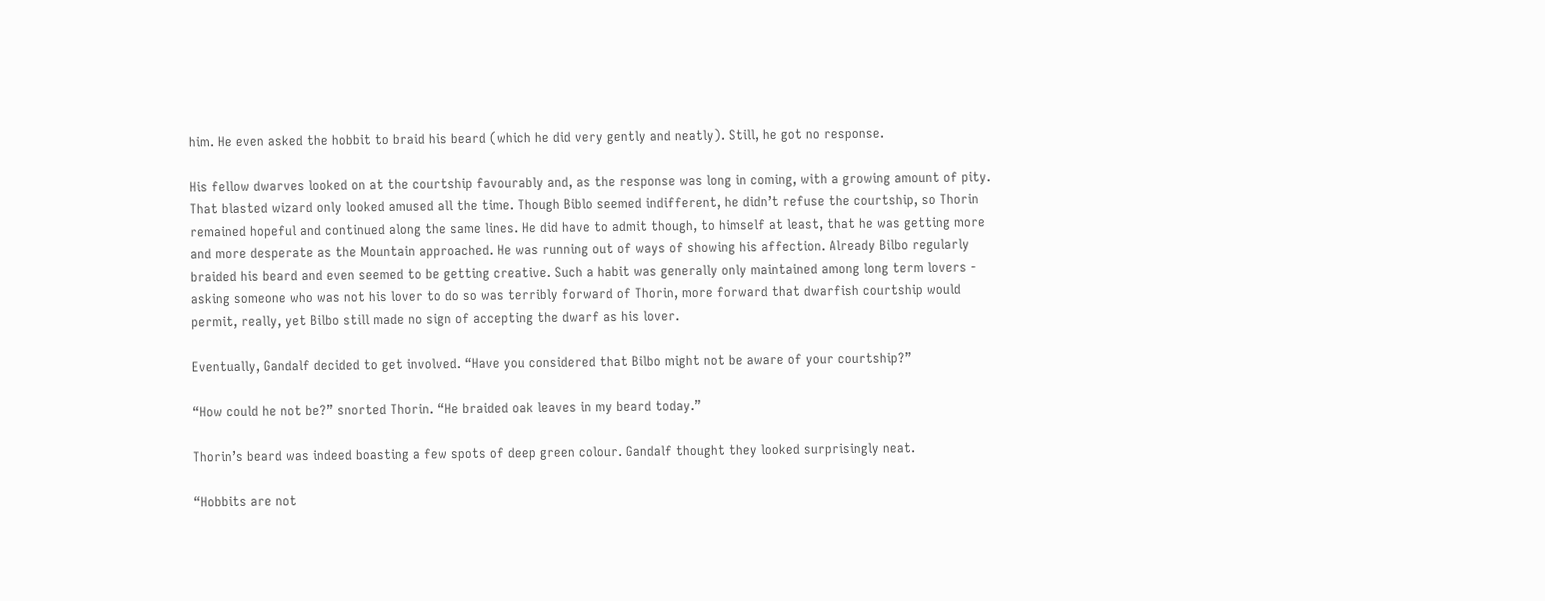him. He even asked the hobbit to braid his beard (which he did very gently and neatly). Still, he got no response.

His fellow dwarves looked on at the courtship favourably and, as the response was long in coming, with a growing amount of pity. That blasted wizard only looked amused all the time. Though Biblo seemed indifferent, he didn’t refuse the courtship, so Thorin remained hopeful and continued along the same lines. He did have to admit though, to himself at least, that he was getting more and more desperate as the Mountain approached. He was running out of ways of showing his affection. Already Bilbo regularly braided his beard and even seemed to be getting creative. Such a habit was generally only maintained among long term lovers - asking someone who was not his lover to do so was terribly forward of Thorin, more forward that dwarfish courtship would permit, really, yet Bilbo still made no sign of accepting the dwarf as his lover.

Eventually, Gandalf decided to get involved. “Have you considered that Bilbo might not be aware of your courtship?”

“How could he not be?” snorted Thorin. “He braided oak leaves in my beard today.”

Thorin’s beard was indeed boasting a few spots of deep green colour. Gandalf thought they looked surprisingly neat.

“Hobbits are not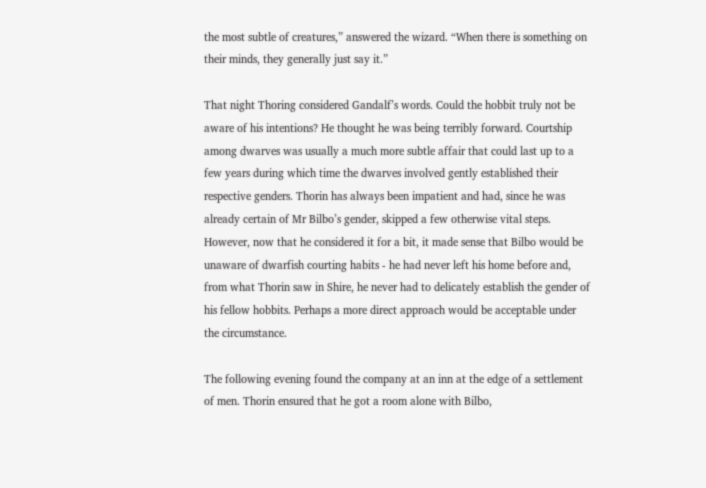the most subtle of creatures,” answered the wizard. “When there is something on their minds, they generally just say it.”

That night Thoring considered Gandalf’s words. Could the hobbit truly not be aware of his intentions? He thought he was being terribly forward. Courtship among dwarves was usually a much more subtle affair that could last up to a few years during which time the dwarves involved gently established their respective genders. Thorin has always been impatient and had, since he was already certain of Mr Bilbo’s gender, skipped a few otherwise vital steps. However, now that he considered it for a bit, it made sense that Bilbo would be unaware of dwarfish courting habits - he had never left his home before and, from what Thorin saw in Shire, he never had to delicately establish the gender of his fellow hobbits. Perhaps a more direct approach would be acceptable under the circumstance.

The following evening found the company at an inn at the edge of a settlement of men. Thorin ensured that he got a room alone with Bilbo,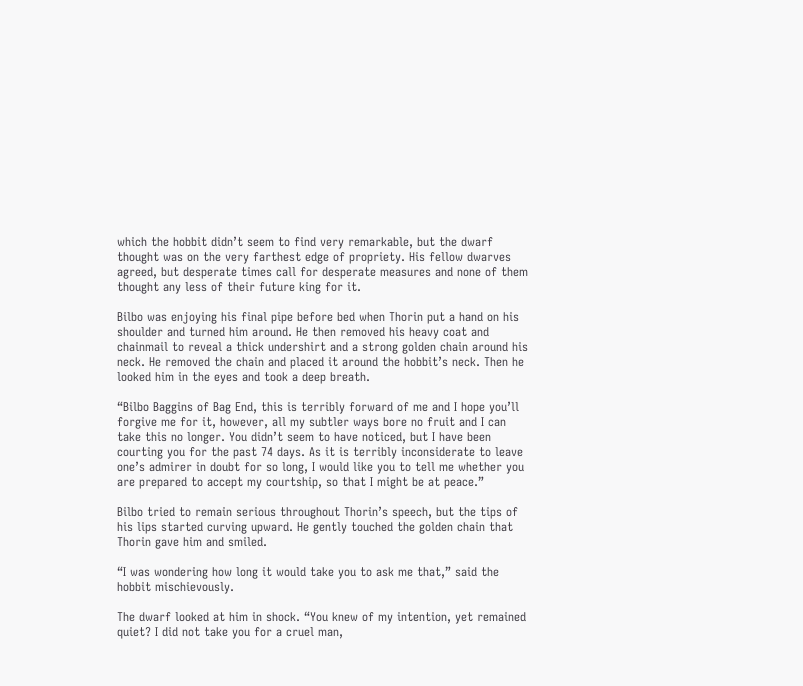which the hobbit didn’t seem to find very remarkable, but the dwarf thought was on the very farthest edge of propriety. His fellow dwarves agreed, but desperate times call for desperate measures and none of them thought any less of their future king for it.

Bilbo was enjoying his final pipe before bed when Thorin put a hand on his shoulder and turned him around. He then removed his heavy coat and chainmail to reveal a thick undershirt and a strong golden chain around his neck. He removed the chain and placed it around the hobbit’s neck. Then he looked him in the eyes and took a deep breath.

“Bilbo Baggins of Bag End, this is terribly forward of me and I hope you’ll forgive me for it, however, all my subtler ways bore no fruit and I can take this no longer. You didn’t seem to have noticed, but I have been courting you for the past 74 days. As it is terribly inconsiderate to leave one’s admirer in doubt for so long, I would like you to tell me whether you are prepared to accept my courtship, so that I might be at peace.”

Bilbo tried to remain serious throughout Thorin’s speech, but the tips of his lips started curving upward. He gently touched the golden chain that Thorin gave him and smiled.

“I was wondering how long it would take you to ask me that,” said the hobbit mischievously.

The dwarf looked at him in shock. “You knew of my intention, yet remained quiet? I did not take you for a cruel man,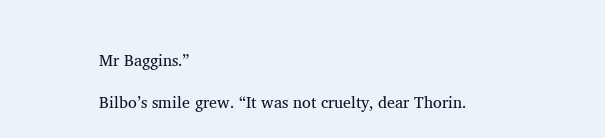Mr Baggins.”

Bilbo’s smile grew. “It was not cruelty, dear Thorin.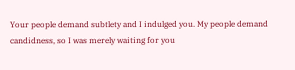Your people demand subtlety and I indulged you. My people demand candidness, so I was merely waiting for you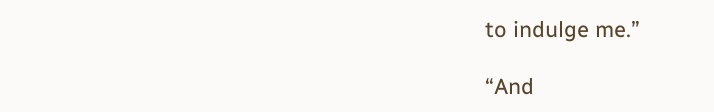to indulge me.”

“And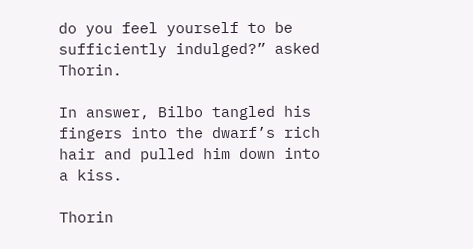do you feel yourself to be sufficiently indulged?” asked Thorin.

In answer, Bilbo tangled his fingers into the dwarf’s rich hair and pulled him down into a kiss.

Thorin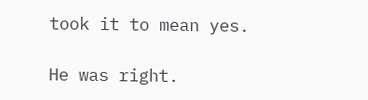took it to mean yes.

He was right.